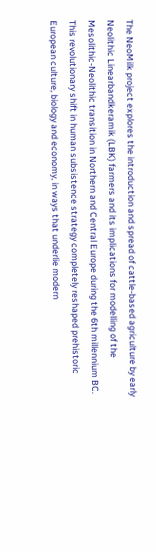The NeoMilk project explores the introduction and spread of cattle-based agriculture by early Neolithic Linearbandkeramik (LBK) farmers and its implications for modelling of the Mesolithic-Neolithic transition in Northern and Central Europe during the 6th millennium BC. This revolutionary shift in human subsistence strategy completely reshaped prehistoric European culture, biology and economy, in ways that underlie modern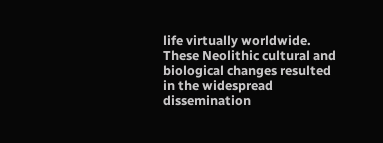life virtually worldwide. These Neolithic cultural and biological changes resulted in the widespread dissemination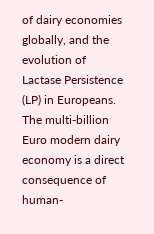of dairy economies globally, and the evolution of Lactase Persistence (LP) in Europeans. The multi-billion Euro modern dairy economy is a direct consequence of human-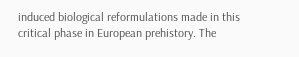induced biological reformulations made in this critical phase in European prehistory. The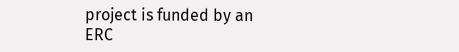project is funded by an ERC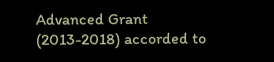Advanced Grant (2013-2018) accorded to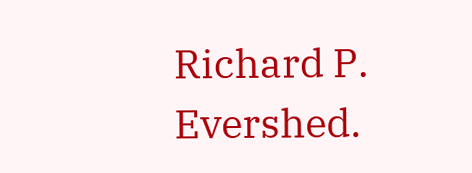Richard P. Evershed.